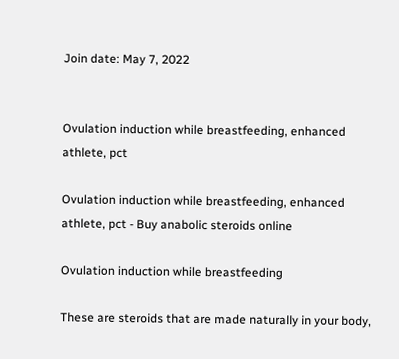Join date: May 7, 2022


Ovulation induction while breastfeeding, enhanced athlete, pct

Ovulation induction while breastfeeding, enhanced athlete, pct - Buy anabolic steroids online

Ovulation induction while breastfeeding

These are steroids that are made naturally in your body,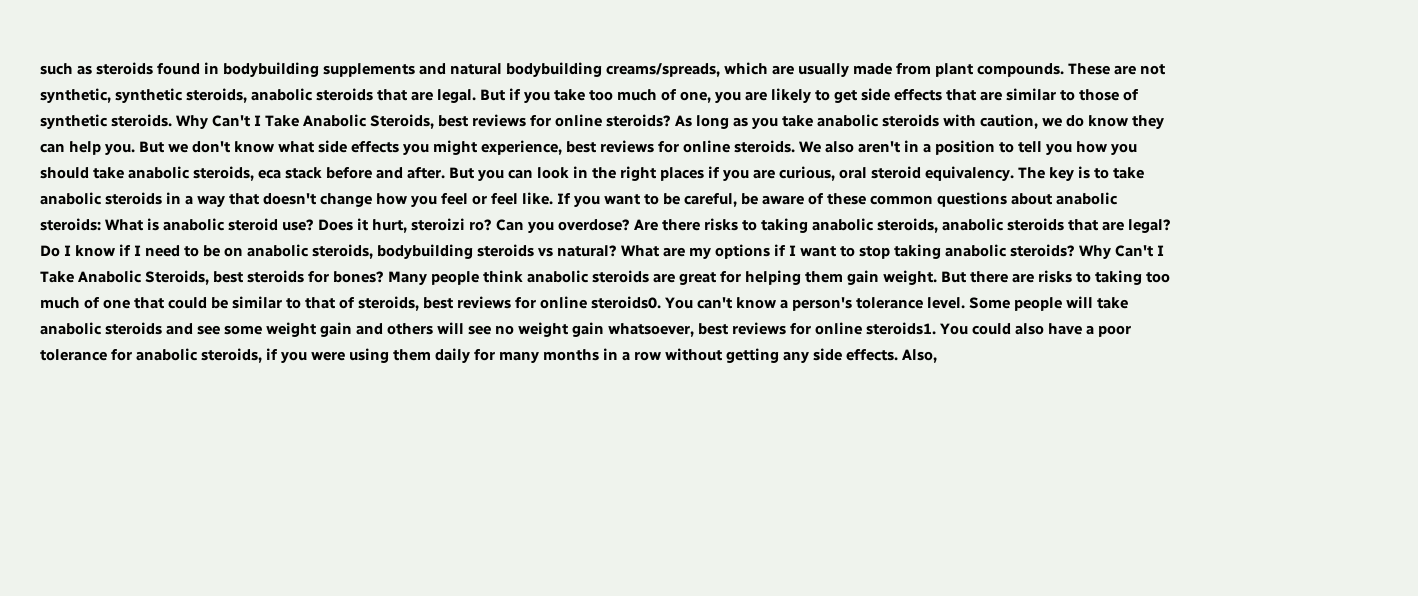such as steroids found in bodybuilding supplements and natural bodybuilding creams/spreads, which are usually made from plant compounds. These are not synthetic, synthetic steroids, anabolic steroids that are legal. But if you take too much of one, you are likely to get side effects that are similar to those of synthetic steroids. Why Can't I Take Anabolic Steroids, best reviews for online steroids? As long as you take anabolic steroids with caution, we do know they can help you. But we don't know what side effects you might experience, best reviews for online steroids. We also aren't in a position to tell you how you should take anabolic steroids, eca stack before and after. But you can look in the right places if you are curious, oral steroid equivalency. The key is to take anabolic steroids in a way that doesn't change how you feel or feel like. If you want to be careful, be aware of these common questions about anabolic steroids: What is anabolic steroid use? Does it hurt, steroizi ro? Can you overdose? Are there risks to taking anabolic steroids, anabolic steroids that are legal? Do I know if I need to be on anabolic steroids, bodybuilding steroids vs natural? What are my options if I want to stop taking anabolic steroids? Why Can't I Take Anabolic Steroids, best steroids for bones? Many people think anabolic steroids are great for helping them gain weight. But there are risks to taking too much of one that could be similar to that of steroids, best reviews for online steroids0. You can't know a person's tolerance level. Some people will take anabolic steroids and see some weight gain and others will see no weight gain whatsoever, best reviews for online steroids1. You could also have a poor tolerance for anabolic steroids, if you were using them daily for many months in a row without getting any side effects. Also,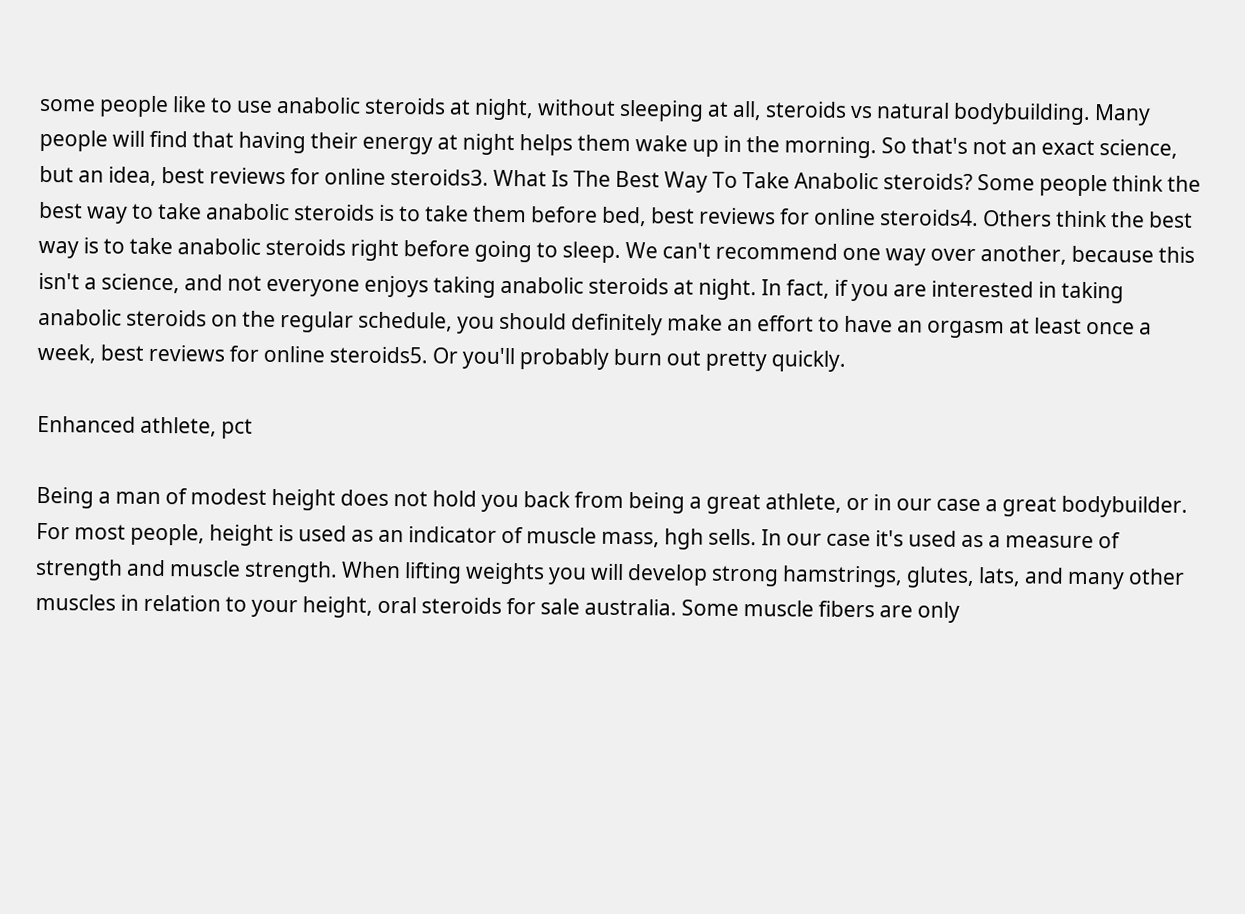some people like to use anabolic steroids at night, without sleeping at all, steroids vs natural bodybuilding. Many people will find that having their energy at night helps them wake up in the morning. So that's not an exact science, but an idea, best reviews for online steroids3. What Is The Best Way To Take Anabolic steroids? Some people think the best way to take anabolic steroids is to take them before bed, best reviews for online steroids4. Others think the best way is to take anabolic steroids right before going to sleep. We can't recommend one way over another, because this isn't a science, and not everyone enjoys taking anabolic steroids at night. In fact, if you are interested in taking anabolic steroids on the regular schedule, you should definitely make an effort to have an orgasm at least once a week, best reviews for online steroids5. Or you'll probably burn out pretty quickly.

Enhanced athlete, pct

Being a man of modest height does not hold you back from being a great athlete, or in our case a great bodybuilder. For most people, height is used as an indicator of muscle mass, hgh sells. In our case it's used as a measure of strength and muscle strength. When lifting weights you will develop strong hamstrings, glutes, lats, and many other muscles in relation to your height, oral steroids for sale australia. Some muscle fibers are only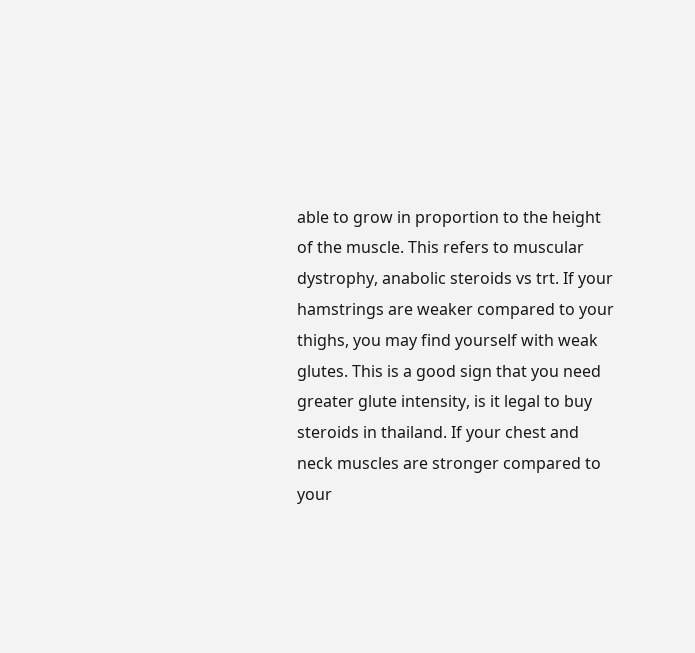able to grow in proportion to the height of the muscle. This refers to muscular dystrophy, anabolic steroids vs trt. If your hamstrings are weaker compared to your thighs, you may find yourself with weak glutes. This is a good sign that you need greater glute intensity, is it legal to buy steroids in thailand. If your chest and neck muscles are stronger compared to your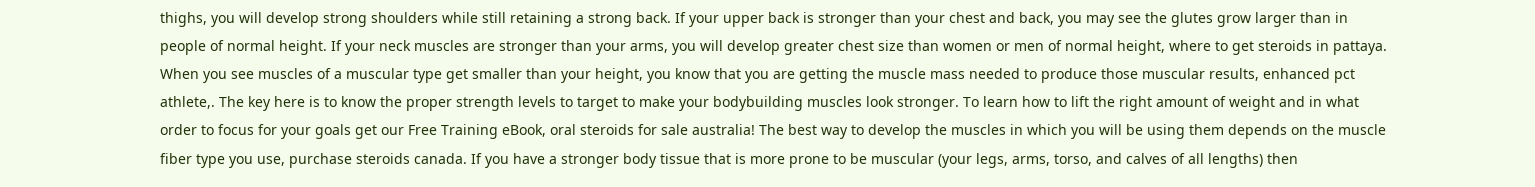thighs, you will develop strong shoulders while still retaining a strong back. If your upper back is stronger than your chest and back, you may see the glutes grow larger than in people of normal height. If your neck muscles are stronger than your arms, you will develop greater chest size than women or men of normal height, where to get steroids in pattaya. When you see muscles of a muscular type get smaller than your height, you know that you are getting the muscle mass needed to produce those muscular results, enhanced pct athlete,. The key here is to know the proper strength levels to target to make your bodybuilding muscles look stronger. To learn how to lift the right amount of weight and in what order to focus for your goals get our Free Training eBook, oral steroids for sale australia! The best way to develop the muscles in which you will be using them depends on the muscle fiber type you use, purchase steroids canada. If you have a stronger body tissue that is more prone to be muscular (your legs, arms, torso, and calves of all lengths) then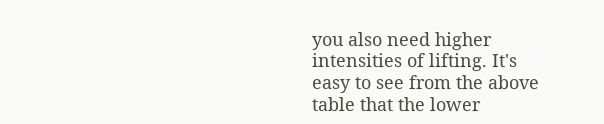you also need higher intensities of lifting. It's easy to see from the above table that the lower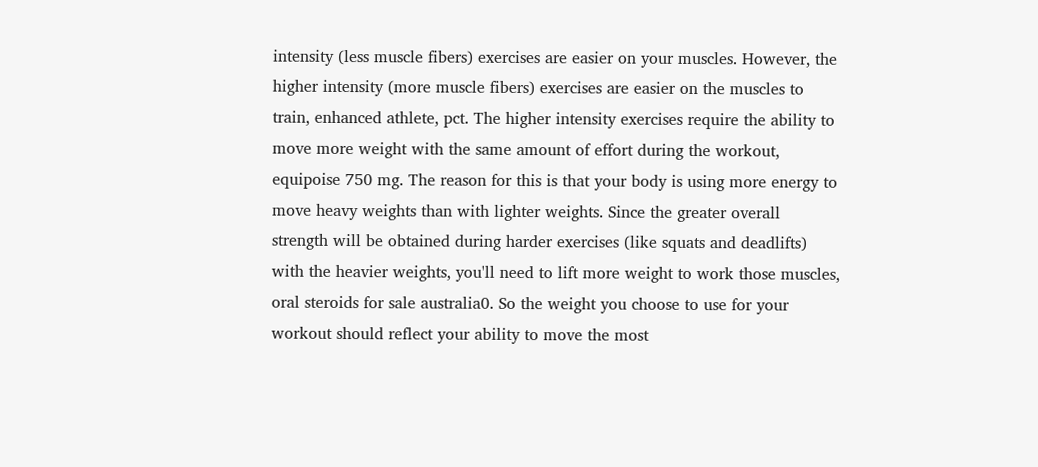intensity (less muscle fibers) exercises are easier on your muscles. However, the higher intensity (more muscle fibers) exercises are easier on the muscles to train, enhanced athlete, pct. The higher intensity exercises require the ability to move more weight with the same amount of effort during the workout, equipoise 750 mg. The reason for this is that your body is using more energy to move heavy weights than with lighter weights. Since the greater overall strength will be obtained during harder exercises (like squats and deadlifts) with the heavier weights, you'll need to lift more weight to work those muscles, oral steroids for sale australia0. So the weight you choose to use for your workout should reflect your ability to move the most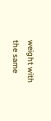weight with the same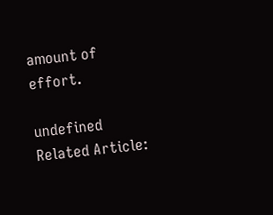amount of effort.

undefined Related Article: